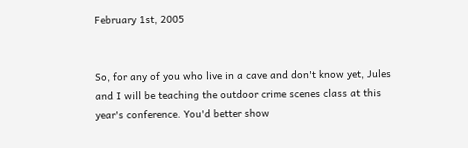February 1st, 2005


So, for any of you who live in a cave and don't know yet, Jules and I will be teaching the outdoor crime scenes class at this year's conference. You'd better show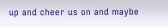up and cheer us on and maybe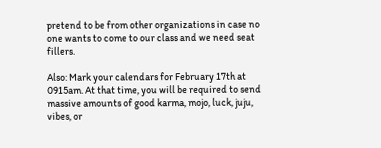pretend to be from other organizations in case no one wants to come to our class and we need seat fillers.

Also: Mark your calendars for February 17th at 0915am. At that time, you will be required to send massive amounts of good karma, mojo, luck, juju, vibes, or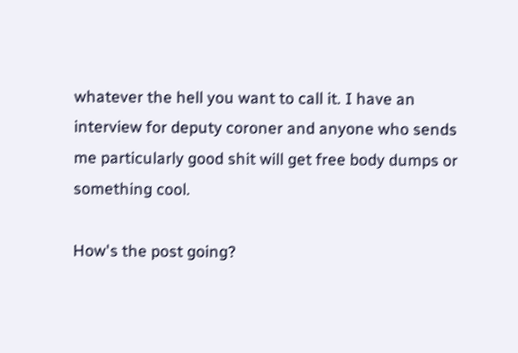whatever the hell you want to call it. I have an interview for deputy coroner and anyone who sends me particularly good shit will get free body dumps or something cool.

How's the post going?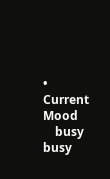• Current Mood
    busy busy